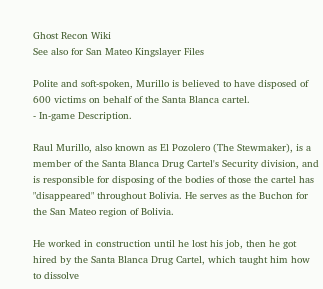Ghost Recon Wiki
See also for San Mateo Kingslayer Files

Polite and soft-spoken, Murillo is believed to have disposed of 600 victims on behalf of the Santa Blanca cartel.
- In-game Description.

Raul Murillo, also known as El Pozolero (The Stewmaker), is a member of the Santa Blanca Drug Cartel's Security division, and is responsible for disposing of the bodies of those the cartel has "disappeared" throughout Bolivia. He serves as the Buchon for the San Mateo region of Bolivia.

He worked in construction until he lost his job, then he got hired by the Santa Blanca Drug Cartel, which taught him how to dissolve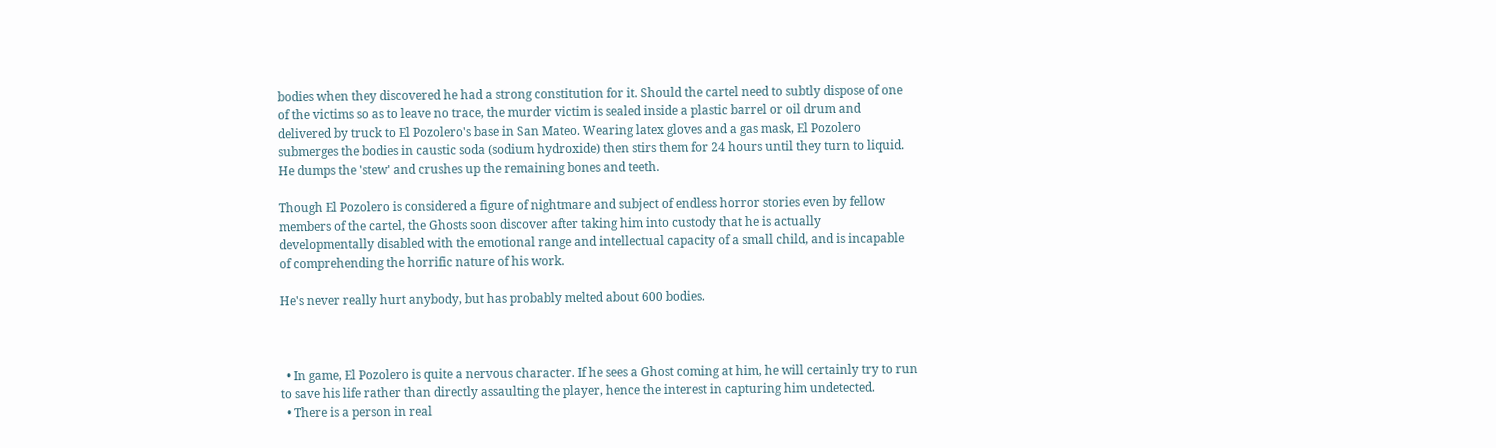bodies when they discovered he had a strong constitution for it. Should the cartel need to subtly dispose of one of the victims so as to leave no trace, the murder victim is sealed inside a plastic barrel or oil drum and delivered by truck to El Pozolero's base in San Mateo. Wearing latex gloves and a gas mask, El Pozolero submerges the bodies in caustic soda (sodium hydroxide) then stirs them for 24 hours until they turn to liquid. He dumps the 'stew' and crushes up the remaining bones and teeth.

Though El Pozolero is considered a figure of nightmare and subject of endless horror stories even by fellow members of the cartel, the Ghosts soon discover after taking him into custody that he is actually developmentally disabled with the emotional range and intellectual capacity of a small child, and is incapable of comprehending the horrific nature of his work.

He's never really hurt anybody, but has probably melted about 600 bodies.



  • In game, El Pozolero is quite a nervous character. If he sees a Ghost coming at him, he will certainly try to run to save his life rather than directly assaulting the player, hence the interest in capturing him undetected.
  • There is a person in real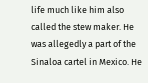life much like him also called the stew maker. He was allegedly a part of the Sinaloa cartel in Mexico. He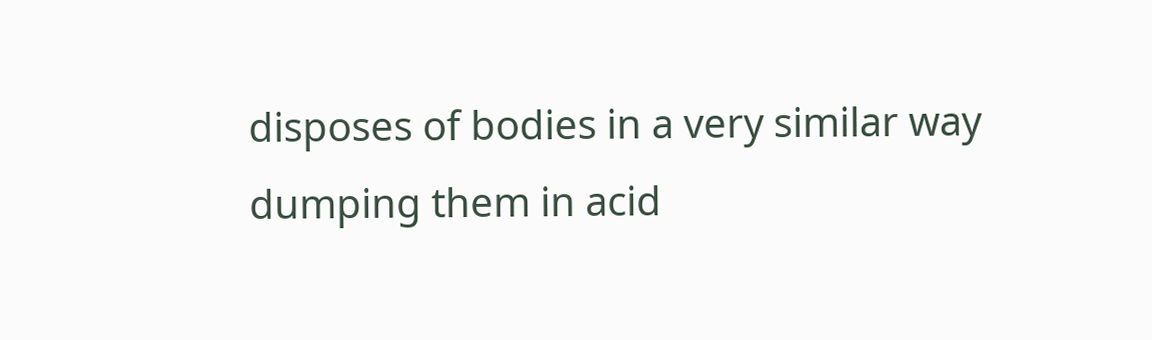disposes of bodies in a very similar way dumping them in acid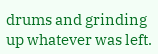drums and grinding up whatever was left.